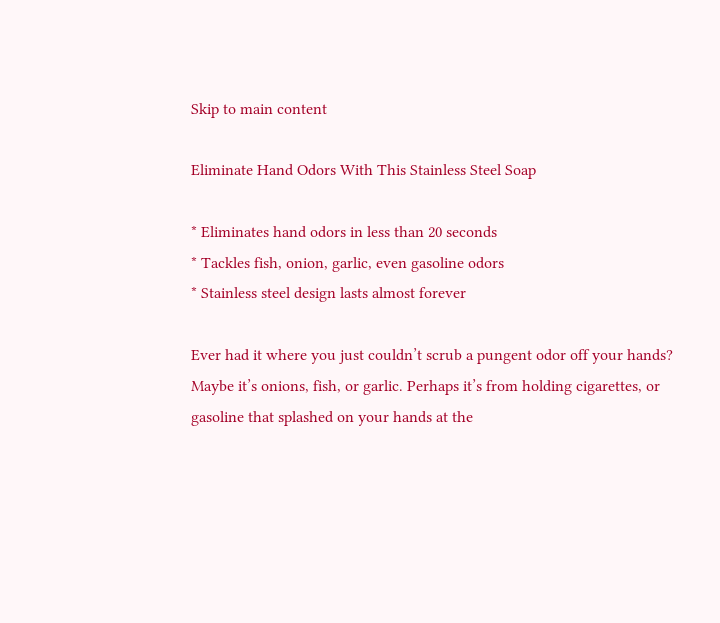Skip to main content

Eliminate Hand Odors With This Stainless Steel Soap

* Eliminates hand odors in less than 20 seconds
* Tackles fish, onion, garlic, even gasoline odors
* Stainless steel design lasts almost forever

Ever had it where you just couldn’t scrub a pungent odor off your hands? Maybe it’s onions, fish, or garlic. Perhaps it’s from holding cigarettes, or gasoline that splashed on your hands at the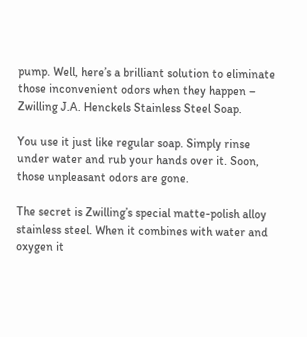pump. Well, here’s a brilliant solution to eliminate those inconvenient odors when they happen – Zwilling J.A. Henckels Stainless Steel Soap.

You use it just like regular soap. Simply rinse under water and rub your hands over it. Soon, those unpleasant odors are gone.

The secret is Zwilling’s special matte-polish alloy stainless steel. When it combines with water and oxygen it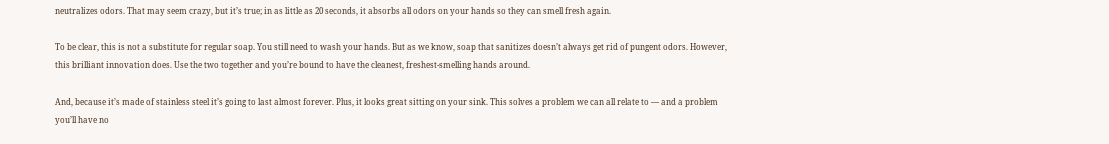neutralizes odors. That may seem crazy, but it’s true; in as little as 20 seconds, it absorbs all odors on your hands so they can smell fresh again.

To be clear, this is not a substitute for regular soap. You still need to wash your hands. But as we know, soap that sanitizes doesn’t always get rid of pungent odors. However, this brilliant innovation does. Use the two together and you’re bound to have the cleanest, freshest-smelling hands around.

And, because it’s made of stainless steel it’s going to last almost forever. Plus, it looks great sitting on your sink. This solves a problem we can all relate to — and a problem you’ll have no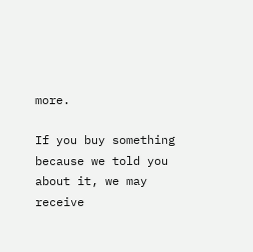more.

If you buy something because we told you about it, we may receive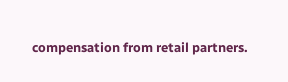compensation from retail partners.